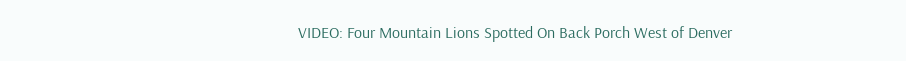VIDEO: Four Mountain Lions Spotted On Back Porch West of Denver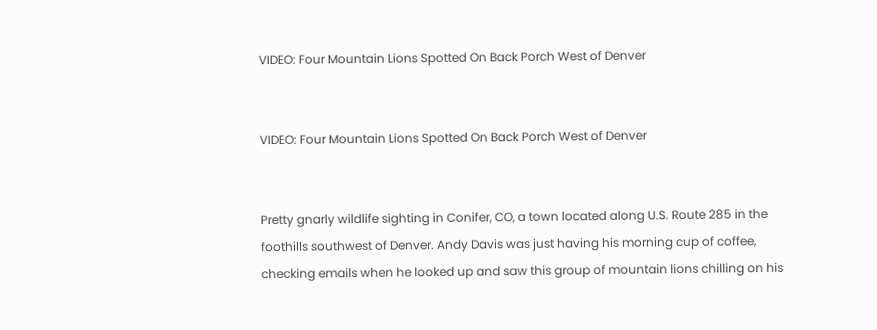VIDEO: Four Mountain Lions Spotted On Back Porch West of Denver


VIDEO: Four Mountain Lions Spotted On Back Porch West of Denver


Pretty gnarly wildlife sighting in Conifer, CO, a town located along U.S. Route 285 in the foothills southwest of Denver. Andy Davis was just having his morning cup of coffee, checking emails when he looked up and saw this group of mountain lions chilling on his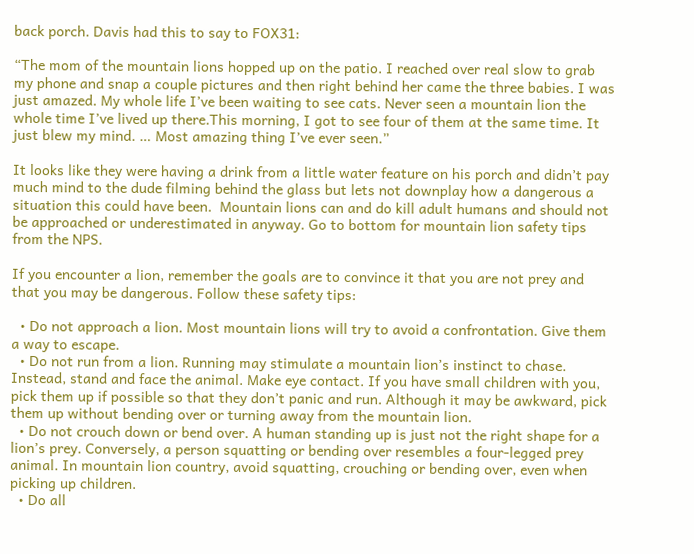back porch. Davis had this to say to FOX31:

“The mom of the mountain lions hopped up on the patio. I reached over real slow to grab my phone and snap a couple pictures and then right behind her came the three babies. I was just amazed. My whole life I’ve been waiting to see cats. Never seen a mountain lion the whole time I’ve lived up there.This morning, I got to see four of them at the same time. It just blew my mind. … Most amazing thing I’ve ever seen.”

It looks like they were having a drink from a little water feature on his porch and didn’t pay much mind to the dude filming behind the glass but lets not downplay how a dangerous a situation this could have been.  Mountain lions can and do kill adult humans and should not be approached or underestimated in anyway. Go to bottom for mountain lion safety tips from the NPS.

If you encounter a lion, remember the goals are to convince it that you are not prey and that you may be dangerous. Follow these safety tips:

  • Do not approach a lion. Most mountain lions will try to avoid a confrontation. Give them a way to escape.
  • Do not run from a lion. Running may stimulate a mountain lion’s instinct to chase. Instead, stand and face the animal. Make eye contact. If you have small children with you, pick them up if possible so that they don’t panic and run. Although it may be awkward, pick them up without bending over or turning away from the mountain lion.
  • Do not crouch down or bend over. A human standing up is just not the right shape for a lion’s prey. Conversely, a person squatting or bending over resembles a four-legged prey animal. In mountain lion country, avoid squatting, crouching or bending over, even when picking up children.
  • Do all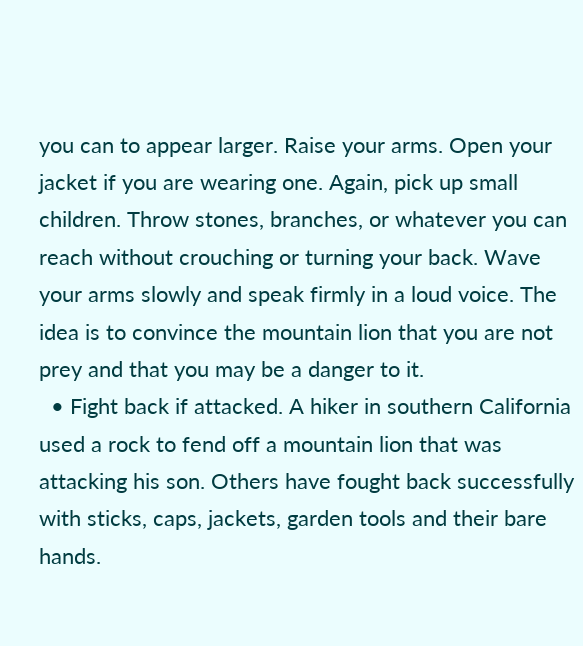you can to appear larger. Raise your arms. Open your jacket if you are wearing one. Again, pick up small children. Throw stones, branches, or whatever you can reach without crouching or turning your back. Wave your arms slowly and speak firmly in a loud voice. The idea is to convince the mountain lion that you are not prey and that you may be a danger to it.
  • Fight back if attacked. A hiker in southern California used a rock to fend off a mountain lion that was attacking his son. Others have fought back successfully with sticks, caps, jackets, garden tools and their bare hands.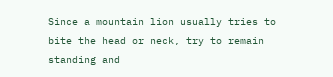Since a mountain lion usually tries to bite the head or neck, try to remain standing and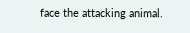face the attacking animal.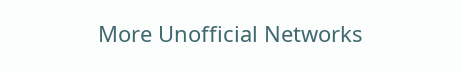More Unofficial Networks